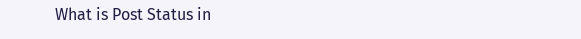What is Post Status in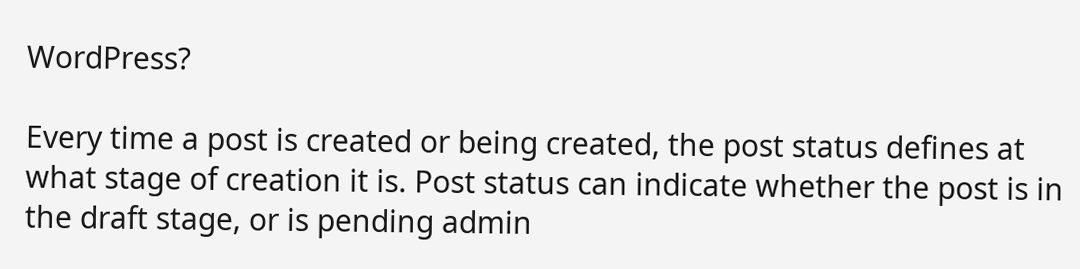WordPress?

Every time a post is created or being created, the post status defines at what stage of creation it is. Post status can indicate whether the post is in the draft stage, or is pending admin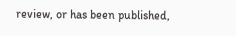review, or has been published,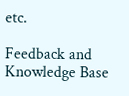etc.

Feedback and Knowledge Base